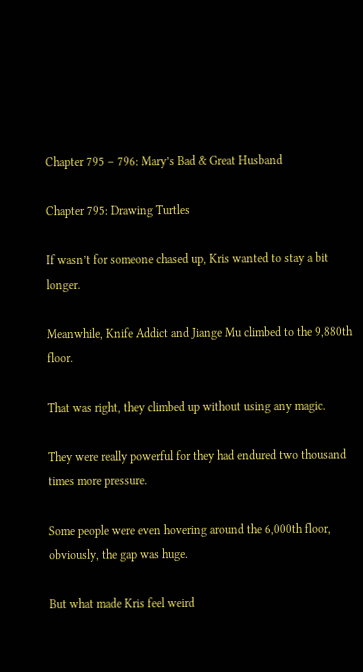Chapter 795 – 796: Mary’s Bad & Great Husband

Chapter 795: Drawing Turtles

If wasn’t for someone chased up, Kris wanted to stay a bit longer.

Meanwhile, Knife Addict and Jiange Mu climbed to the 9,880th floor.

That was right, they climbed up without using any magic.

They were really powerful for they had endured two thousand times more pressure.

Some people were even hovering around the 6,000th floor, obviously, the gap was huge.

But what made Kris feel weird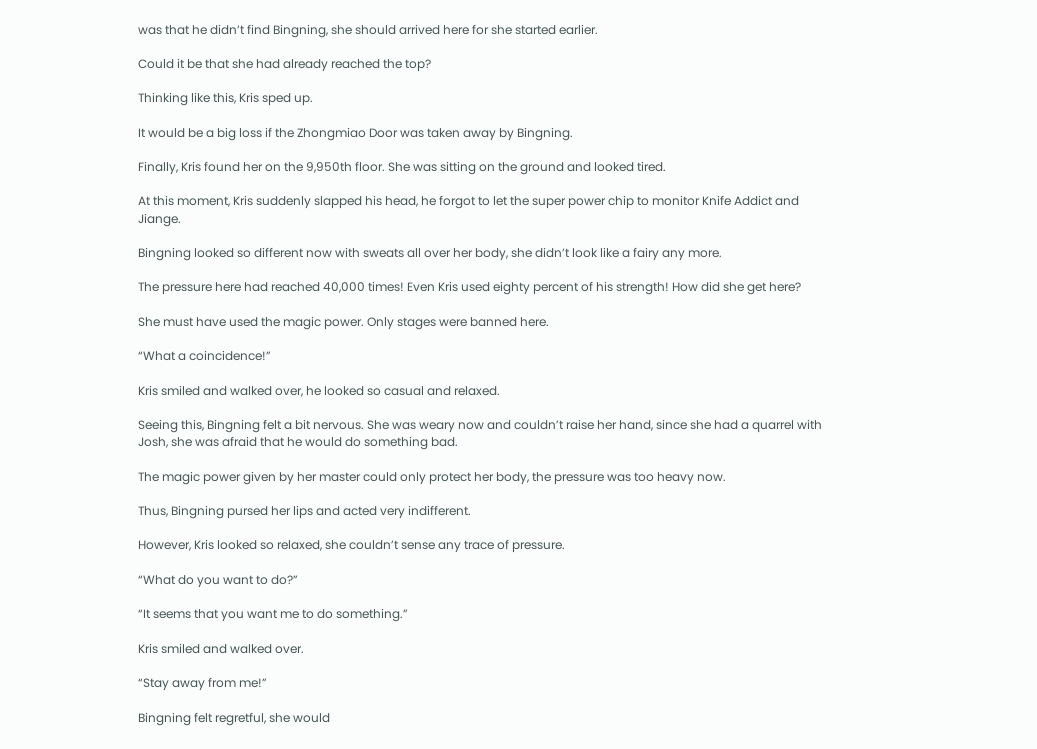was that he didn’t find Bingning, she should arrived here for she started earlier.

Could it be that she had already reached the top?

Thinking like this, Kris sped up.

It would be a big loss if the Zhongmiao Door was taken away by Bingning.

Finally, Kris found her on the 9,950th floor. She was sitting on the ground and looked tired.

At this moment, Kris suddenly slapped his head, he forgot to let the super power chip to monitor Knife Addict and Jiange.

Bingning looked so different now with sweats all over her body, she didn’t look like a fairy any more.

The pressure here had reached 40,000 times! Even Kris used eighty percent of his strength! How did she get here?

She must have used the magic power. Only stages were banned here.

“What a coincidence!”

Kris smiled and walked over, he looked so casual and relaxed.

Seeing this, Bingning felt a bit nervous. She was weary now and couldn’t raise her hand, since she had a quarrel with Josh, she was afraid that he would do something bad.

The magic power given by her master could only protect her body, the pressure was too heavy now.

Thus, Bingning pursed her lips and acted very indifferent.

However, Kris looked so relaxed, she couldn’t sense any trace of pressure.

“What do you want to do?”

“It seems that you want me to do something.”

Kris smiled and walked over.

“Stay away from me!”

Bingning felt regretful, she would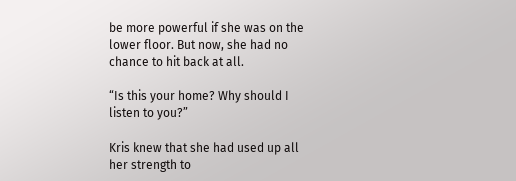be more powerful if she was on the lower floor. But now, she had no chance to hit back at all.

“Is this your home? Why should I listen to you?”

Kris knew that she had used up all her strength to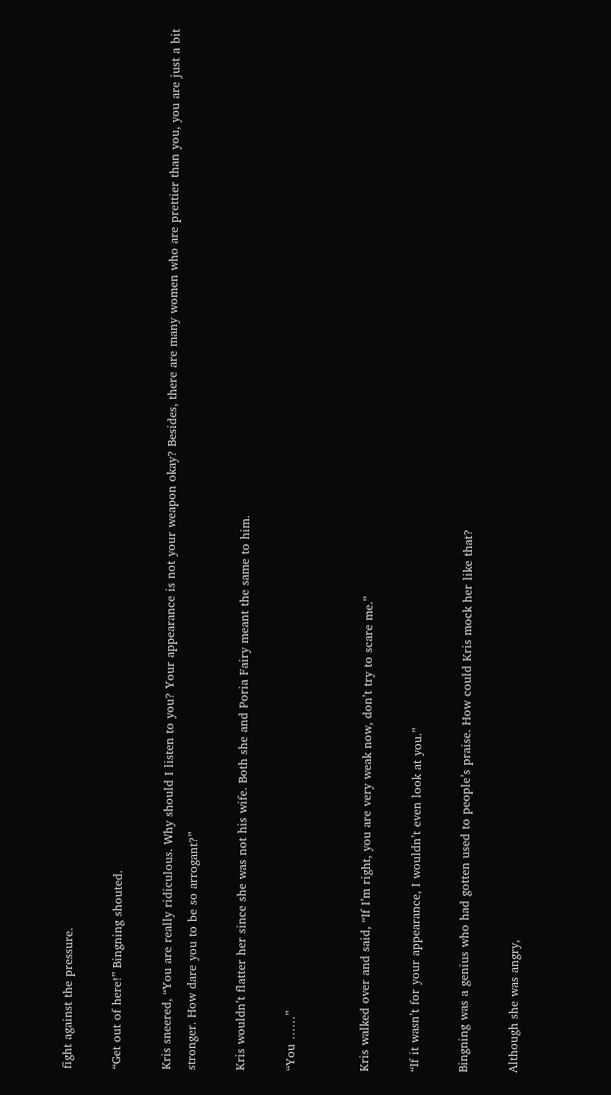fight against the pressure.

“Get out of here!” Bingning shouted.

Kris sneered, “You are really ridiculous. Why should I listen to you? Your appearance is not your weapon okay? Besides, there are many women who are prettier than you, you are just a bit stronger. How dare you to be so arrogant?”

Kris wouldn’t flatter her since she was not his wife. Both she and Poria Fairy meant the same to him.

“You ……”


Kris walked over and said, “If I’m right, you are very weak now, don’t try to scare me.”

“If it wasn’t for your appearance, I wouldn’t even look at you.”

Bingning was a genius who had gotten used to people’s praise. How could Kris mock her like that?

Although she was angry,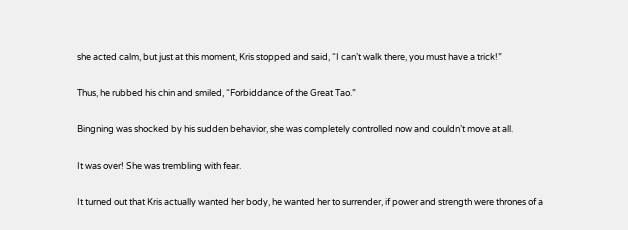she acted calm, but just at this moment, Kris stopped and said, “I can’t walk there, you must have a trick!”

Thus, he rubbed his chin and smiled, “Forbiddance of the Great Tao.”

Bingning was shocked by his sudden behavior, she was completely controlled now and couldn’t move at all.

It was over! She was trembling with fear.

It turned out that Kris actually wanted her body, he wanted her to surrender, if power and strength were thrones of a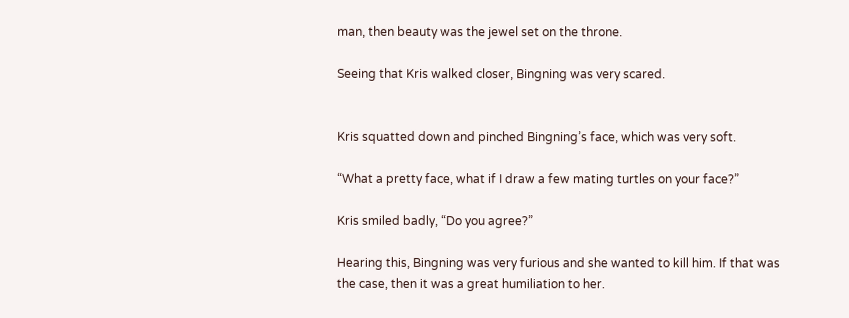man, then beauty was the jewel set on the throne.

Seeing that Kris walked closer, Bingning was very scared.


Kris squatted down and pinched Bingning’s face, which was very soft.

“What a pretty face, what if I draw a few mating turtles on your face?”

Kris smiled badly, “Do you agree?”

Hearing this, Bingning was very furious and she wanted to kill him. If that was the case, then it was a great humiliation to her.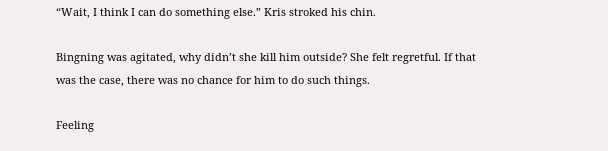“Wait, I think I can do something else.” Kris stroked his chin.

Bingning was agitated, why didn’t she kill him outside? She felt regretful. If that was the case, there was no chance for him to do such things.

Feeling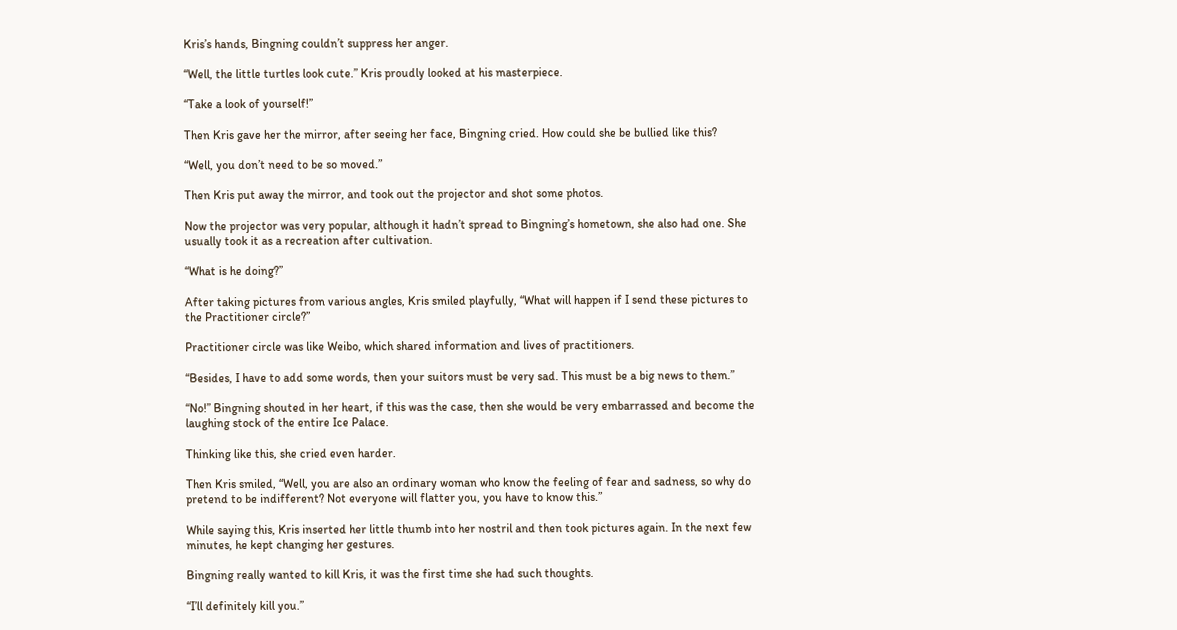Kris’s hands, Bingning couldn’t suppress her anger.

“Well, the little turtles look cute.” Kris proudly looked at his masterpiece.

“Take a look of yourself!”

Then Kris gave her the mirror, after seeing her face, Bingning cried. How could she be bullied like this?

“Well, you don’t need to be so moved.”

Then Kris put away the mirror, and took out the projector and shot some photos.

Now the projector was very popular, although it hadn’t spread to Bingning’s hometown, she also had one. She usually took it as a recreation after cultivation.

“What is he doing?”

After taking pictures from various angles, Kris smiled playfully, “What will happen if I send these pictures to the Practitioner circle?”

Practitioner circle was like Weibo, which shared information and lives of practitioners.

“Besides, I have to add some words, then your suitors must be very sad. This must be a big news to them.”

“No!” Bingning shouted in her heart, if this was the case, then she would be very embarrassed and become the laughing stock of the entire Ice Palace.

Thinking like this, she cried even harder.

Then Kris smiled, “Well, you are also an ordinary woman who know the feeling of fear and sadness, so why do pretend to be indifferent? Not everyone will flatter you, you have to know this.”

While saying this, Kris inserted her little thumb into her nostril and then took pictures again. In the next few minutes, he kept changing her gestures.

Bingning really wanted to kill Kris, it was the first time she had such thoughts.

“I’ll definitely kill you.”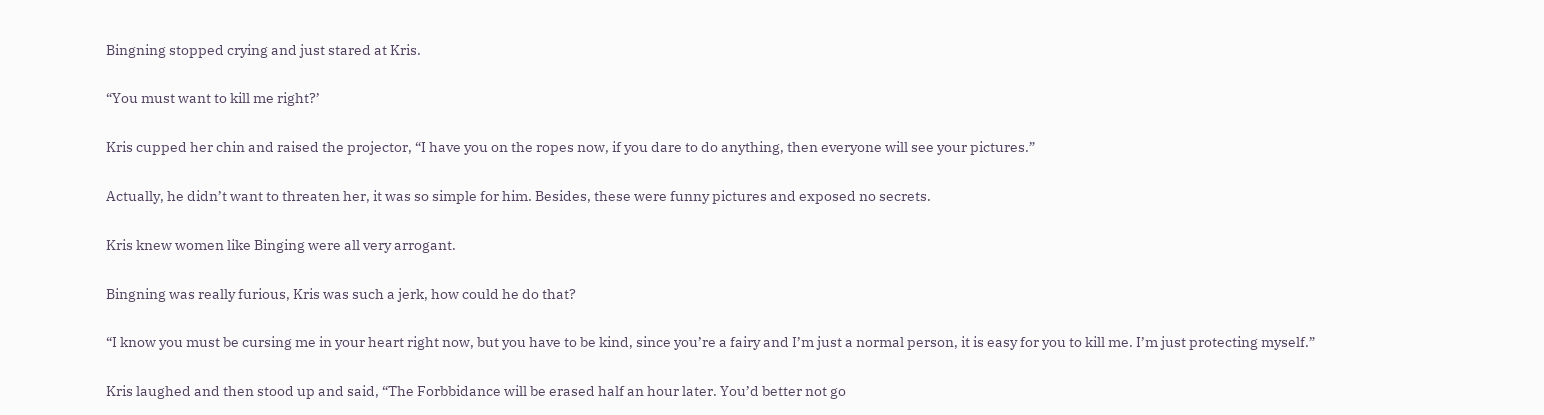Bingning stopped crying and just stared at Kris.

“You must want to kill me right?’

Kris cupped her chin and raised the projector, “I have you on the ropes now, if you dare to do anything, then everyone will see your pictures.”

Actually, he didn’t want to threaten her, it was so simple for him. Besides, these were funny pictures and exposed no secrets.

Kris knew women like Binging were all very arrogant.

Bingning was really furious, Kris was such a jerk, how could he do that?

“I know you must be cursing me in your heart right now, but you have to be kind, since you’re a fairy and I’m just a normal person, it is easy for you to kill me. I’m just protecting myself.”

Kris laughed and then stood up and said, “The Forbbidance will be erased half an hour later. You’d better not go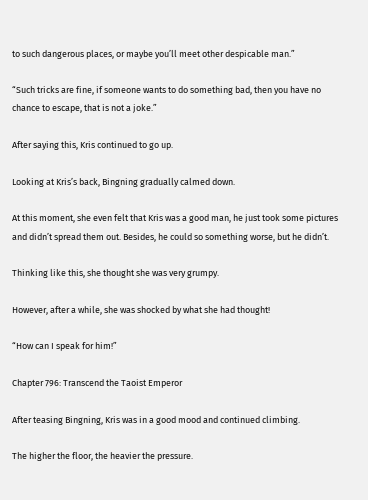to such dangerous places, or maybe you’ll meet other despicable man.”

“Such tricks are fine, if someone wants to do something bad, then you have no chance to escape, that is not a joke.”

After saying this, Kris continued to go up.

Looking at Kris’s back, Bingning gradually calmed down.

At this moment, she even felt that Kris was a good man, he just took some pictures and didn’t spread them out. Besides, he could so something worse, but he didn’t.

Thinking like this, she thought she was very grumpy.

However, after a while, she was shocked by what she had thought!

“How can I speak for him!”

Chapter 796: Transcend the Taoist Emperor

After teasing Bingning, Kris was in a good mood and continued climbing.

The higher the floor, the heavier the pressure.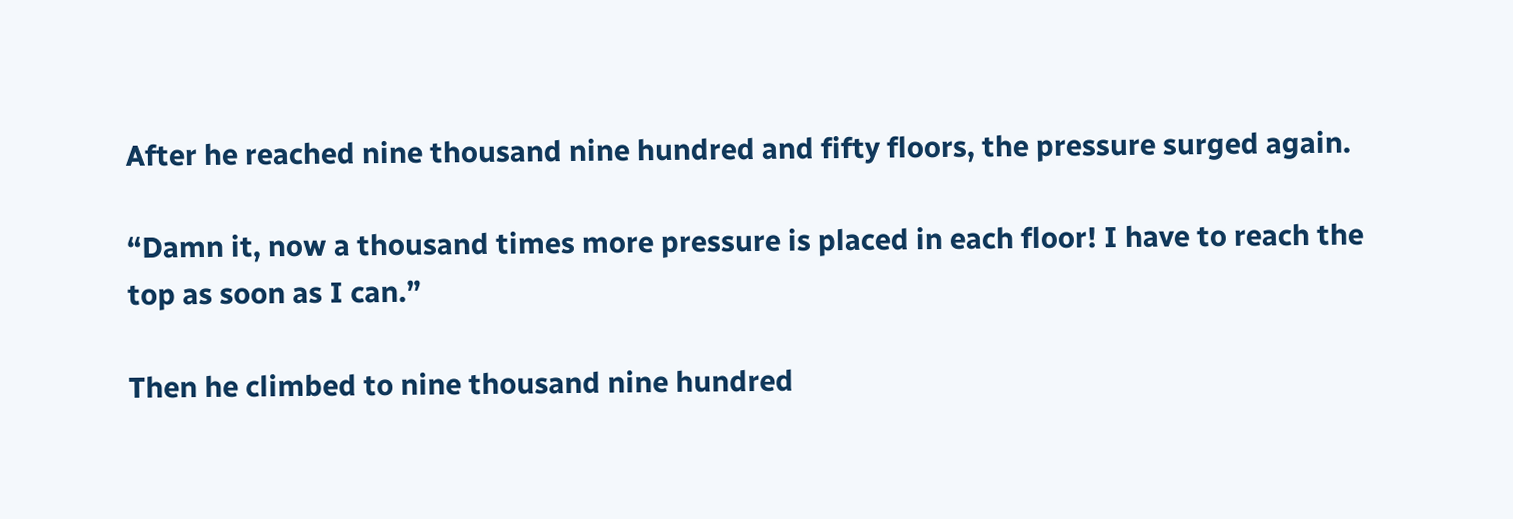After he reached nine thousand nine hundred and fifty floors, the pressure surged again.

“Damn it, now a thousand times more pressure is placed in each floor! I have to reach the top as soon as I can.”

Then he climbed to nine thousand nine hundred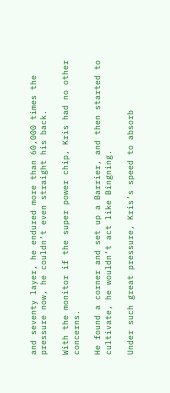and seventy layer, he endured more than 60,000 times the pressure now, he couldn’t even straight his back.

With the monitor if the super power chip, Kris had no other concerns.

He found a corner and set up a Barrier, and then started to cultivate, he wouldn’t act like Bingning.

Under such great pressure, Kris’s speed to absorb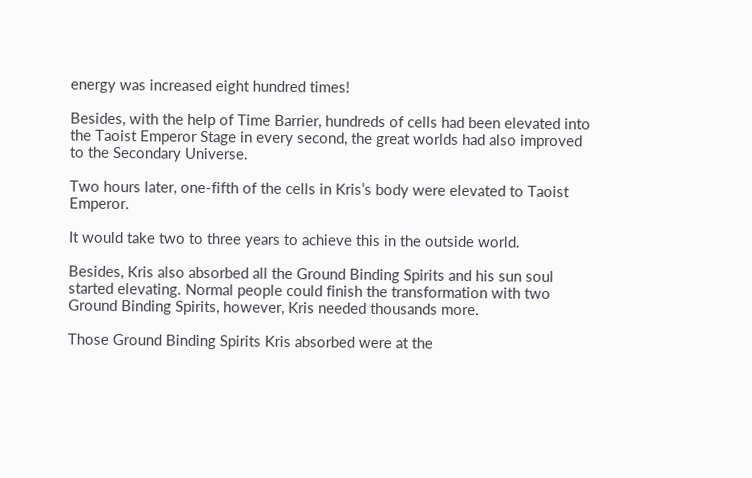energy was increased eight hundred times!

Besides, with the help of Time Barrier, hundreds of cells had been elevated into the Taoist Emperor Stage in every second, the great worlds had also improved to the Secondary Universe.

Two hours later, one-fifth of the cells in Kris’s body were elevated to Taoist Emperor.

It would take two to three years to achieve this in the outside world.

Besides, Kris also absorbed all the Ground Binding Spirits and his sun soul started elevating. Normal people could finish the transformation with two Ground Binding Spirits, however, Kris needed thousands more.

Those Ground Binding Spirits Kris absorbed were at the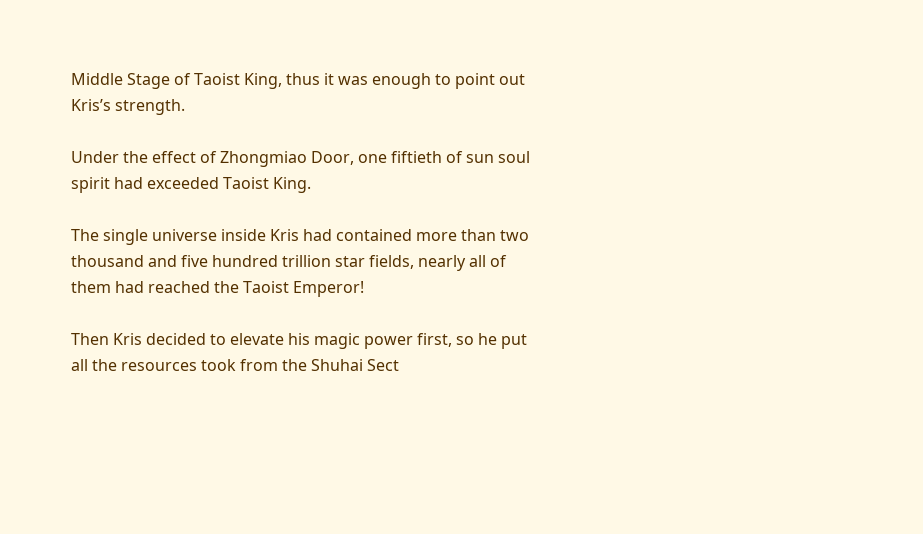Middle Stage of Taoist King, thus it was enough to point out Kris’s strength.

Under the effect of Zhongmiao Door, one fiftieth of sun soul spirit had exceeded Taoist King.

The single universe inside Kris had contained more than two thousand and five hundred trillion star fields, nearly all of them had reached the Taoist Emperor!

Then Kris decided to elevate his magic power first, so he put all the resources took from the Shuhai Sect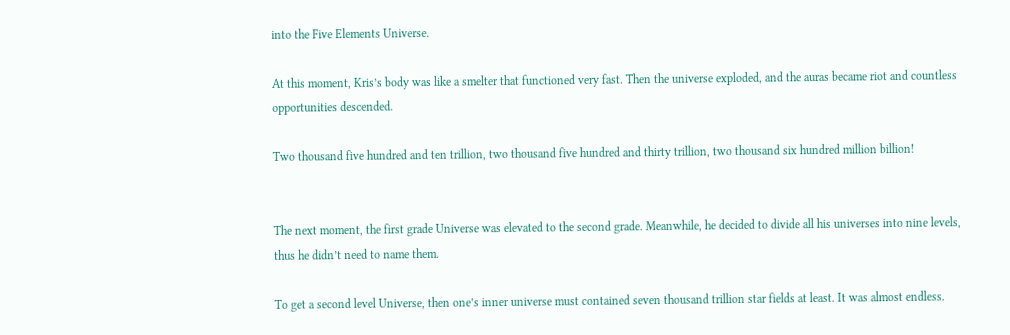into the Five Elements Universe.

At this moment, Kris’s body was like a smelter that functioned very fast. Then the universe exploded, and the auras became riot and countless opportunities descended.

Two thousand five hundred and ten trillion, two thousand five hundred and thirty trillion, two thousand six hundred million billion!


The next moment, the first grade Universe was elevated to the second grade. Meanwhile, he decided to divide all his universes into nine levels, thus he didn’t need to name them.

To get a second level Universe, then one’s inner universe must contained seven thousand trillion star fields at least. It was almost endless.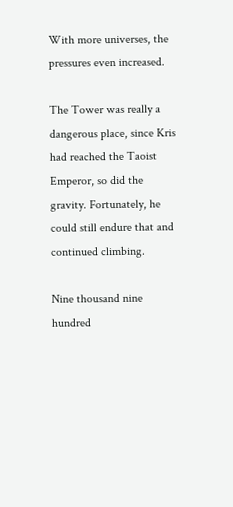With more universes, the pressures even increased.

The Tower was really a dangerous place, since Kris had reached the Taoist Emperor, so did the gravity. Fortunately, he could still endure that and continued climbing.

Nine thousand nine hundred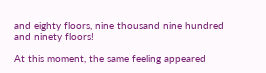and eighty floors, nine thousand nine hundred and ninety floors!

At this moment, the same feeling appeared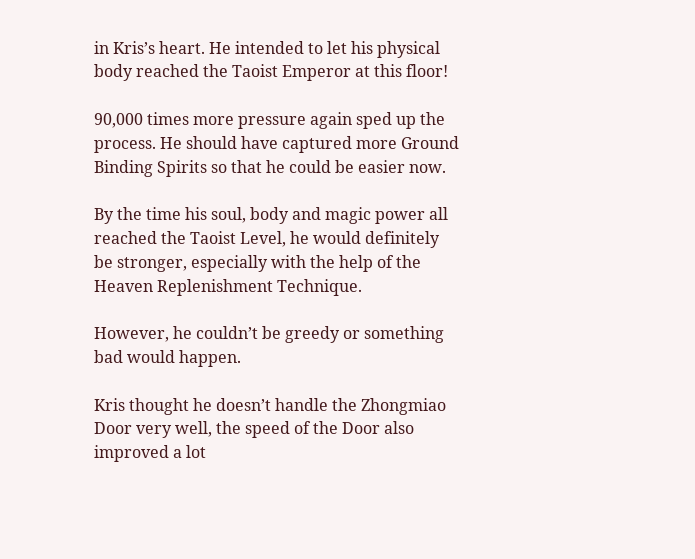in Kris’s heart. He intended to let his physical body reached the Taoist Emperor at this floor!

90,000 times more pressure again sped up the process. He should have captured more Ground Binding Spirits so that he could be easier now.

By the time his soul, body and magic power all reached the Taoist Level, he would definitely be stronger, especially with the help of the Heaven Replenishment Technique.

However, he couldn’t be greedy or something bad would happen.

Kris thought he doesn’t handle the Zhongmiao Door very well, the speed of the Door also improved a lot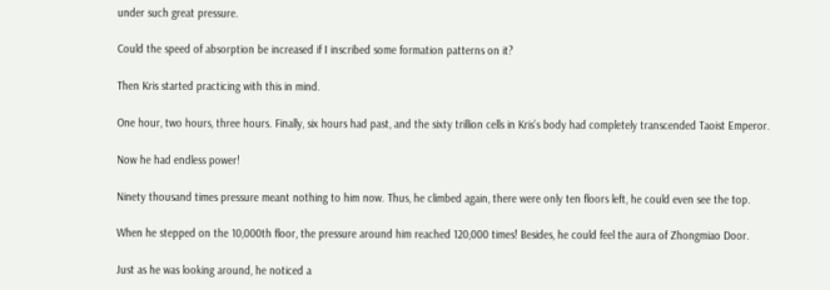under such great pressure.

Could the speed of absorption be increased if I inscribed some formation patterns on it?

Then Kris started practicing with this in mind.

One hour, two hours, three hours. Finally, six hours had past, and the sixty trillion cells in Kris’s body had completely transcended Taoist Emperor.

Now he had endless power!

Ninety thousand times pressure meant nothing to him now. Thus, he climbed again, there were only ten floors left, he could even see the top.

When he stepped on the 10,000th floor, the pressure around him reached 120,000 times! Besides, he could feel the aura of Zhongmiao Door.

Just as he was looking around, he noticed a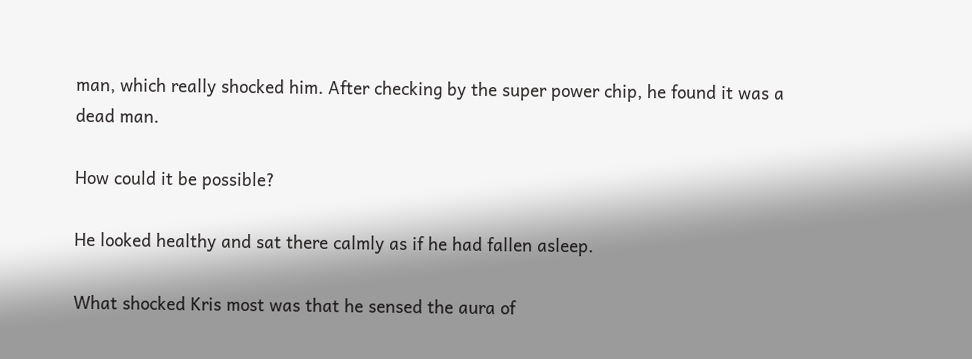man, which really shocked him. After checking by the super power chip, he found it was a dead man.

How could it be possible?

He looked healthy and sat there calmly as if he had fallen asleep.

What shocked Kris most was that he sensed the aura of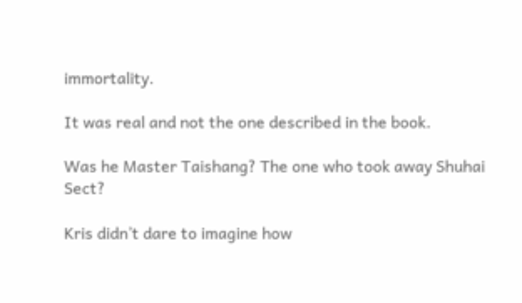immortality.

It was real and not the one described in the book.

Was he Master Taishang? The one who took away Shuhai Sect?

Kris didn’t dare to imagine how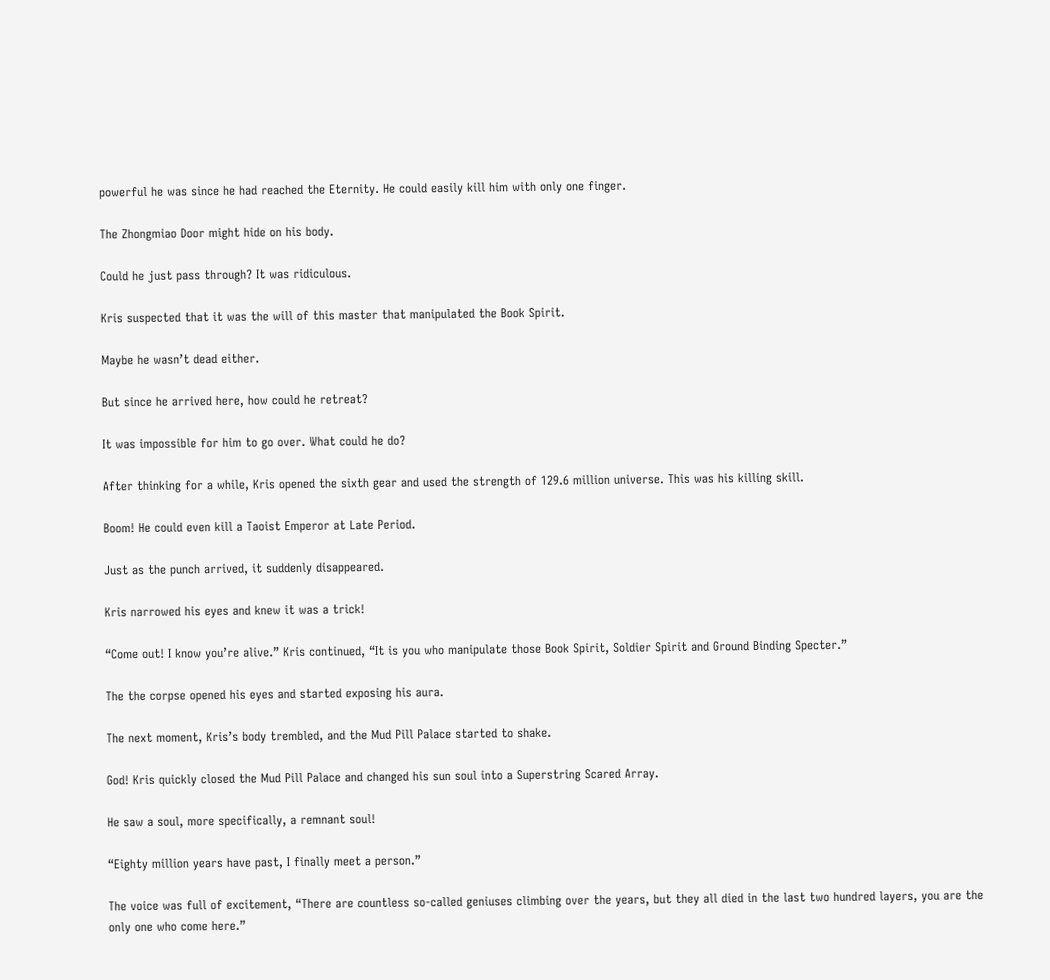powerful he was since he had reached the Eternity. He could easily kill him with only one finger.

The Zhongmiao Door might hide on his body.

Could he just pass through? It was ridiculous.

Kris suspected that it was the will of this master that manipulated the Book Spirit.

Maybe he wasn’t dead either.

But since he arrived here, how could he retreat?

It was impossible for him to go over. What could he do?

After thinking for a while, Kris opened the sixth gear and used the strength of 129.6 million universe. This was his killing skill.

Boom! He could even kill a Taoist Emperor at Late Period.

Just as the punch arrived, it suddenly disappeared.

Kris narrowed his eyes and knew it was a trick!

“Come out! I know you’re alive.” Kris continued, “It is you who manipulate those Book Spirit, Soldier Spirit and Ground Binding Specter.”

The the corpse opened his eyes and started exposing his aura.

The next moment, Kris’s body trembled, and the Mud Pill Palace started to shake.

God! Kris quickly closed the Mud Pill Palace and changed his sun soul into a Superstring Scared Array.

He saw a soul, more specifically, a remnant soul!

“Eighty million years have past, I finally meet a person.”

The voice was full of excitement, “There are countless so-called geniuses climbing over the years, but they all died in the last two hundred layers, you are the only one who come here.”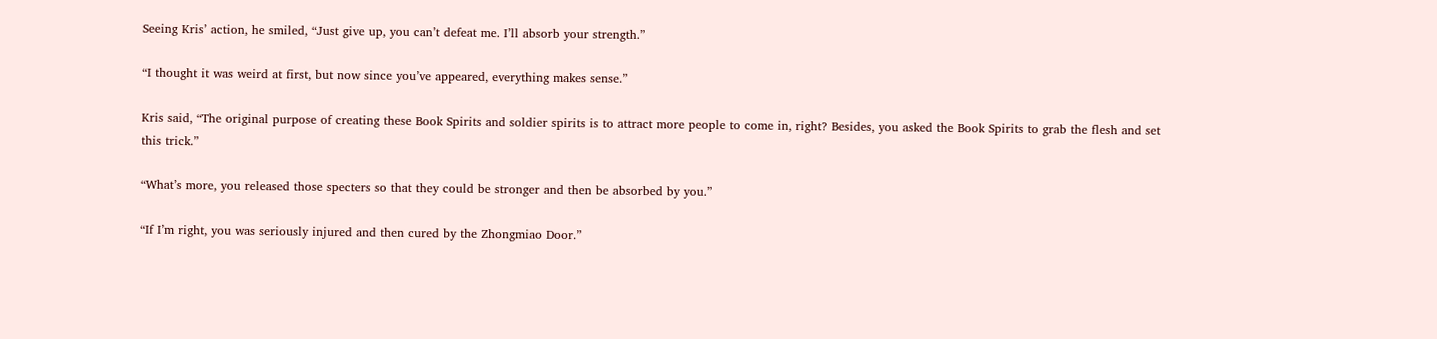Seeing Kris’ action, he smiled, “Just give up, you can’t defeat me. I’ll absorb your strength.”

“I thought it was weird at first, but now since you’ve appeared, everything makes sense.”

Kris said, “The original purpose of creating these Book Spirits and soldier spirits is to attract more people to come in, right? Besides, you asked the Book Spirits to grab the flesh and set this trick.”

“What’s more, you released those specters so that they could be stronger and then be absorbed by you.”

“If I’m right, you was seriously injured and then cured by the Zhongmiao Door.”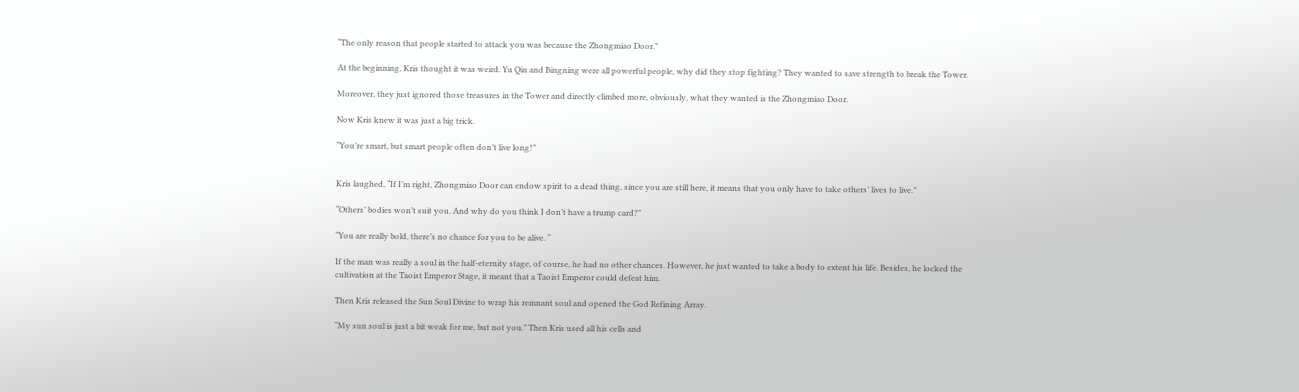“The only reason that people started to attack you was because the Zhongmiao Door.”

At the beginning, Kris thought it was weird. Yu Qin and Bingning were all powerful people, why did they stop fighting? They wanted to save strength to break the Tower.

Moreover, they just ignored those treasures in the Tower and directly climbed more, obviously, what they wanted is the Zhongmiao Door.

Now Kris knew it was just a big trick.

“You’re smart, but smart people often don’t live long!”


Kris laughed, “If I’m right, Zhongmiao Door can endow spirit to a dead thing, since you are still here, it means that you only have to take others’ lives to live.”

“Others’ bodies won’t suit you. And why do you think I don’t have a trump card?”

“You are really bold, there’s no chance for you to be alive. “

If the man was really a soul in the half-eternity stage, of course, he had no other chances. However, he just wanted to take a body to extent his life. Besides, he locked the cultivation at the Taoist Emperor Stage, it meant that a Taoist Emperor could defeat him.

Then Kris released the Sun Soul Divine to wrap his remnant soul and opened the God Refining Array.

“My sun soul is just a bit weak for me, but not you.” Then Kris used all his cells and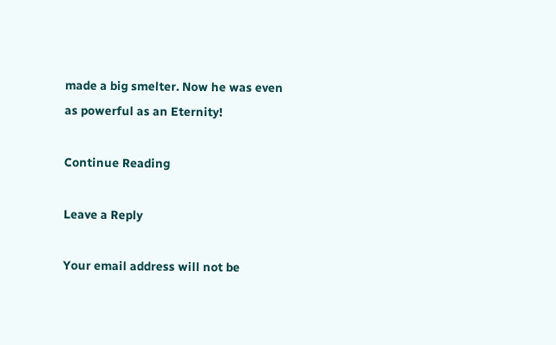made a big smelter. Now he was even as powerful as an Eternity!

Continue Reading

Leave a Reply

Your email address will not be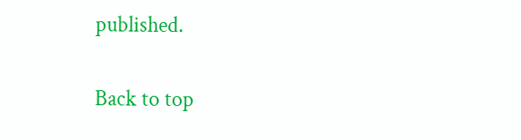published.

Back to top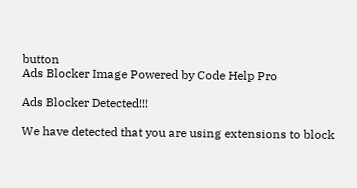button
Ads Blocker Image Powered by Code Help Pro

Ads Blocker Detected!!!

We have detected that you are using extensions to block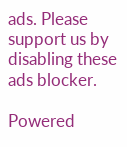ads. Please support us by disabling these ads blocker.

Powered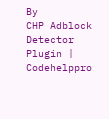By
CHP Adblock Detector Plugin | Codehelppro